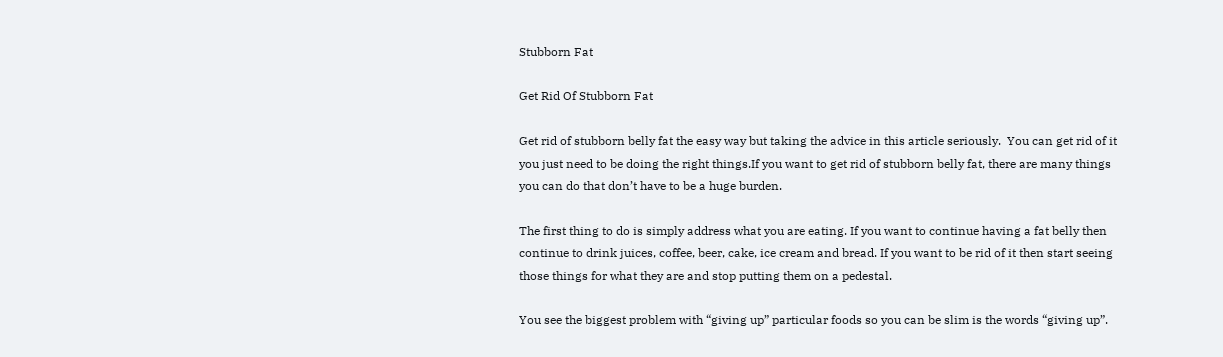Stubborn Fat

Get Rid Of Stubborn Fat

Get rid of stubborn belly fat the easy way but taking the advice in this article seriously.  You can get rid of it you just need to be doing the right things.If you want to get rid of stubborn belly fat, there are many things you can do that don’t have to be a huge burden.

The first thing to do is simply address what you are eating. If you want to continue having a fat belly then continue to drink juices, coffee, beer, cake, ice cream and bread. If you want to be rid of it then start seeing those things for what they are and stop putting them on a pedestal.

You see the biggest problem with “giving up” particular foods so you can be slim is the words “giving up”.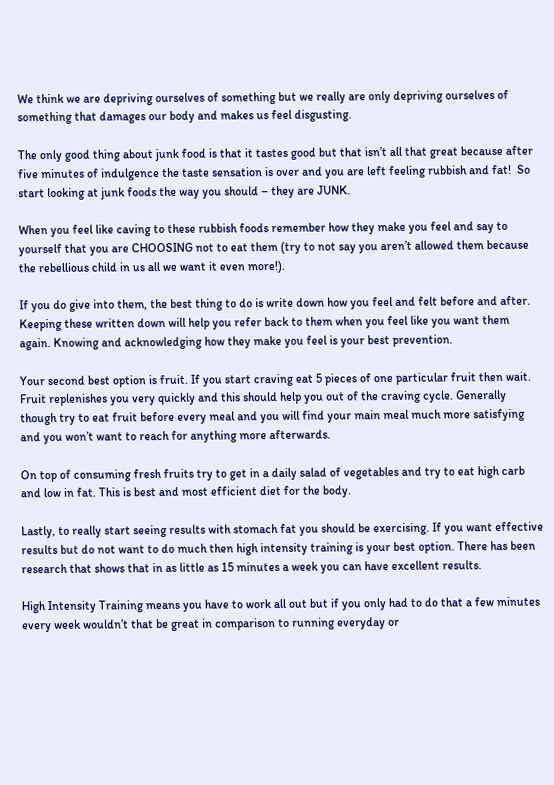We think we are depriving ourselves of something but we really are only depriving ourselves of something that damages our body and makes us feel disgusting.

The only good thing about junk food is that it tastes good but that isn’t all that great because after five minutes of indulgence the taste sensation is over and you are left feeling rubbish and fat!  So start looking at junk foods the way you should – they are JUNK.

When you feel like caving to these rubbish foods remember how they make you feel and say to yourself that you are CHOOSING not to eat them (try to not say you aren’t allowed them because the rebellious child in us all we want it even more!).

If you do give into them, the best thing to do is write down how you feel and felt before and after. Keeping these written down will help you refer back to them when you feel like you want them again. Knowing and acknowledging how they make you feel is your best prevention.

Your second best option is fruit. If you start craving eat 5 pieces of one particular fruit then wait. Fruit replenishes you very quickly and this should help you out of the craving cycle. Generally though try to eat fruit before every meal and you will find your main meal much more satisfying and you won’t want to reach for anything more afterwards.

On top of consuming fresh fruits try to get in a daily salad of vegetables and try to eat high carb and low in fat. This is best and most efficient diet for the body.

Lastly, to really start seeing results with stomach fat you should be exercising. If you want effective results but do not want to do much then high intensity training is your best option. There has been research that shows that in as little as 15 minutes a week you can have excellent results.

High Intensity Training means you have to work all out but if you only had to do that a few minutes every week wouldn’t that be great in comparison to running everyday or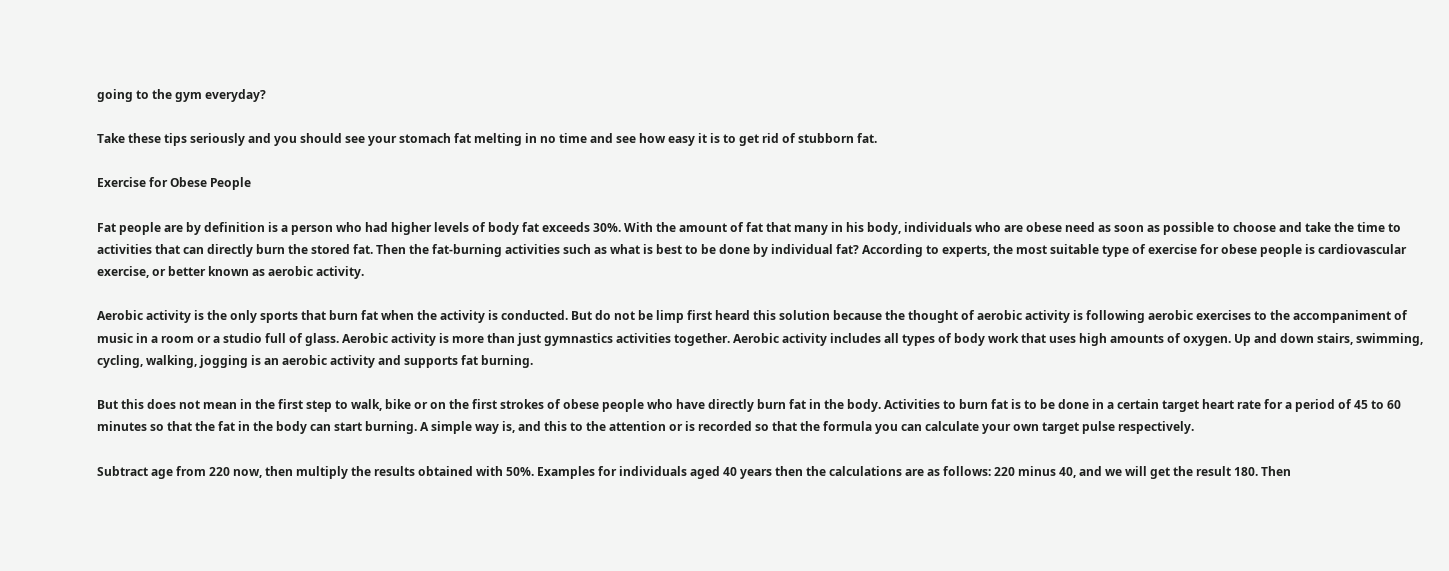going to the gym everyday?

Take these tips seriously and you should see your stomach fat melting in no time and see how easy it is to get rid of stubborn fat.

Exercise for Obese People

Fat people are by definition is a person who had higher levels of body fat exceeds 30%. With the amount of fat that many in his body, individuals who are obese need as soon as possible to choose and take the time to activities that can directly burn the stored fat. Then the fat-burning activities such as what is best to be done by individual fat? According to experts, the most suitable type of exercise for obese people is cardiovascular exercise, or better known as aerobic activity.

Aerobic activity is the only sports that burn fat when the activity is conducted. But do not be limp first heard this solution because the thought of aerobic activity is following aerobic exercises to the accompaniment of music in a room or a studio full of glass. Aerobic activity is more than just gymnastics activities together. Aerobic activity includes all types of body work that uses high amounts of oxygen. Up and down stairs, swimming, cycling, walking, jogging is an aerobic activity and supports fat burning.

But this does not mean in the first step to walk, bike or on the first strokes of obese people who have directly burn fat in the body. Activities to burn fat is to be done in a certain target heart rate for a period of 45 to 60 minutes so that the fat in the body can start burning. A simple way is, and this to the attention or is recorded so that the formula you can calculate your own target pulse respectively.

Subtract age from 220 now, then multiply the results obtained with 50%. Examples for individuals aged 40 years then the calculations are as follows: 220 minus 40, and we will get the result 180. Then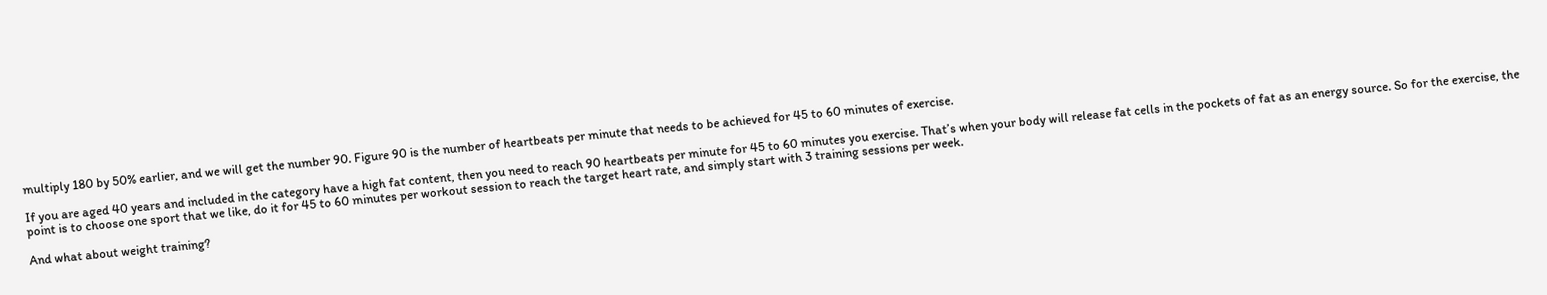multiply 180 by 50% earlier, and we will get the number 90. Figure 90 is the number of heartbeats per minute that needs to be achieved for 45 to 60 minutes of exercise.

If you are aged 40 years and included in the category have a high fat content, then you need to reach 90 heartbeats per minute for 45 to 60 minutes you exercise. That’s when your body will release fat cells in the pockets of fat as an energy source. So for the exercise, the point is to choose one sport that we like, do it for 45 to 60 minutes per workout session to reach the target heart rate, and simply start with 3 training sessions per week.

And what about weight training?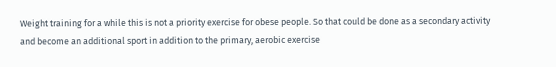Weight training for a while this is not a priority exercise for obese people. So that could be done as a secondary activity and become an additional sport in addition to the primary, aerobic exercise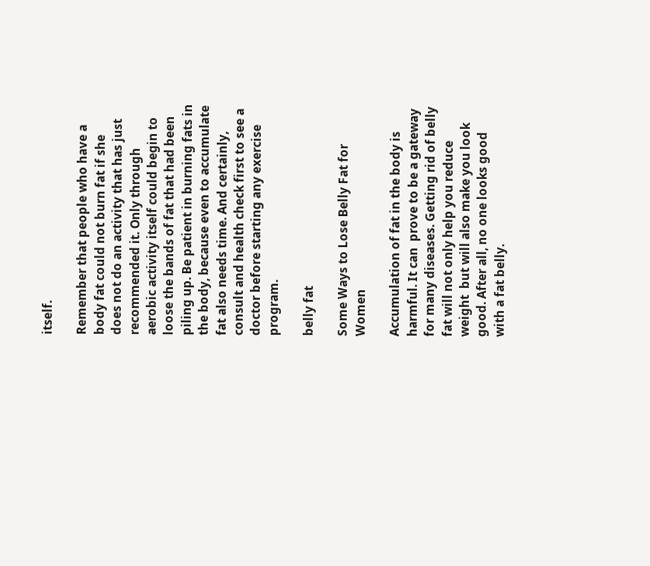itself.

Remember that people who have a body fat could not burn fat if she does not do an activity that has just recommended it. Only through aerobic activity itself could begin to loose the bands of fat that had been piling up. Be patient in burning fats in the body, because even to accumulate fat also needs time. And certainly, consult and health check first to see a doctor before starting any exercise program.

belly fat

Some Ways to Lose Belly Fat for Women

Accumulation of fat in the body is harmful. It can  prove to be a gateway for many diseases. Getting rid of belly fat will not only help you reduce weight  but will also make you look good. After all, no one looks good with a fat belly.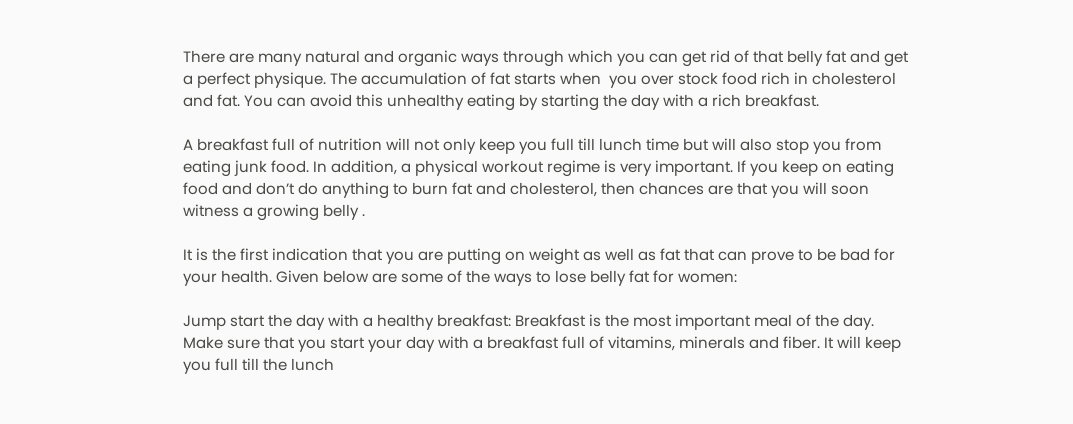There are many natural and organic ways through which you can get rid of that belly fat and get a perfect physique. The accumulation of fat starts when  you over stock food rich in cholesterol and fat. You can avoid this unhealthy eating by starting the day with a rich breakfast.

A breakfast full of nutrition will not only keep you full till lunch time but will also stop you from eating junk food. In addition, a physical workout regime is very important. If you keep on eating food and don’t do anything to burn fat and cholesterol, then chances are that you will soon witness a growing belly .

It is the first indication that you are putting on weight as well as fat that can prove to be bad for your health. Given below are some of the ways to lose belly fat for women:

Jump start the day with a healthy breakfast: Breakfast is the most important meal of the day. Make sure that you start your day with a breakfast full of vitamins, minerals and fiber. It will keep you full till the lunch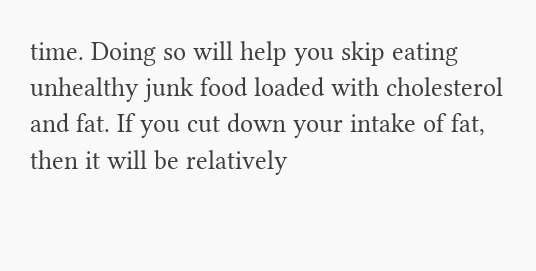time. Doing so will help you skip eating unhealthy junk food loaded with cholesterol and fat. If you cut down your intake of fat, then it will be relatively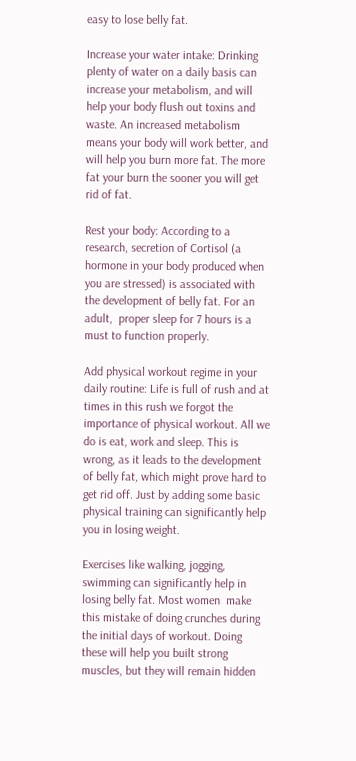easy to lose belly fat.

Increase your water intake: Drinking plenty of water on a daily basis can increase your metabolism, and will help your body flush out toxins and waste. An increased metabolism means your body will work better, and will help you burn more fat. The more fat your burn the sooner you will get rid of fat.

Rest your body: According to a research, secretion of Cortisol (a hormone in your body produced when you are stressed) is associated with the development of belly fat. For an adult,  proper sleep for 7 hours is a must to function properly.

Add physical workout regime in your daily routine: Life is full of rush and at times in this rush we forgot the importance of physical workout. All we do is eat, work and sleep. This is wrong, as it leads to the development of belly fat, which might prove hard to get rid off. Just by adding some basic physical training can significantly help you in losing weight.

Exercises like walking, jogging, swimming can significantly help in losing belly fat. Most women  make this mistake of doing crunches during the initial days of workout. Doing these will help you built strong muscles, but they will remain hidden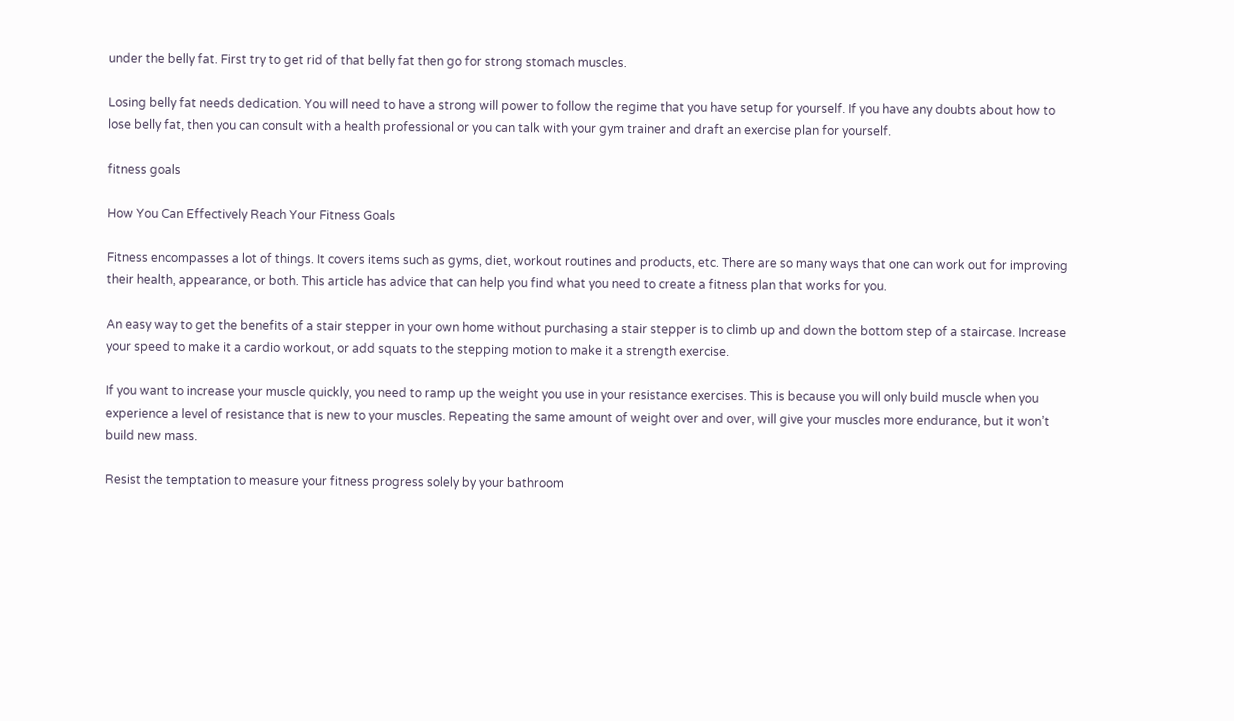under the belly fat. First try to get rid of that belly fat then go for strong stomach muscles.

Losing belly fat needs dedication. You will need to have a strong will power to follow the regime that you have setup for yourself. If you have any doubts about how to lose belly fat, then you can consult with a health professional or you can talk with your gym trainer and draft an exercise plan for yourself.

fitness goals

How You Can Effectively Reach Your Fitness Goals

Fitness encompasses a lot of things. It covers items such as gyms, diet, workout routines and products, etc. There are so many ways that one can work out for improving their health, appearance, or both. This article has advice that can help you find what you need to create a fitness plan that works for you.

An easy way to get the benefits of a stair stepper in your own home without purchasing a stair stepper is to climb up and down the bottom step of a staircase. Increase your speed to make it a cardio workout, or add squats to the stepping motion to make it a strength exercise.

If you want to increase your muscle quickly, you need to ramp up the weight you use in your resistance exercises. This is because you will only build muscle when you experience a level of resistance that is new to your muscles. Repeating the same amount of weight over and over, will give your muscles more endurance, but it won’t build new mass.

Resist the temptation to measure your fitness progress solely by your bathroom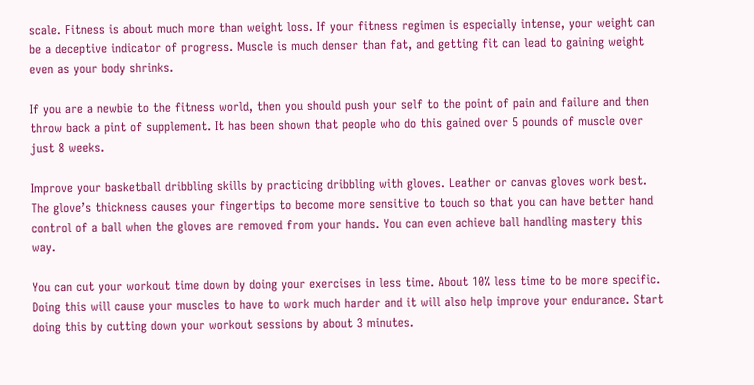scale. Fitness is about much more than weight loss. If your fitness regimen is especially intense, your weight can be a deceptive indicator of progress. Muscle is much denser than fat, and getting fit can lead to gaining weight even as your body shrinks.

If you are a newbie to the fitness world, then you should push your self to the point of pain and failure and then throw back a pint of supplement. It has been shown that people who do this gained over 5 pounds of muscle over just 8 weeks.

Improve your basketball dribbling skills by practicing dribbling with gloves. Leather or canvas gloves work best. The glove’s thickness causes your fingertips to become more sensitive to touch so that you can have better hand control of a ball when the gloves are removed from your hands. You can even achieve ball handling mastery this way.

You can cut your workout time down by doing your exercises in less time. About 10% less time to be more specific. Doing this will cause your muscles to have to work much harder and it will also help improve your endurance. Start doing this by cutting down your workout sessions by about 3 minutes.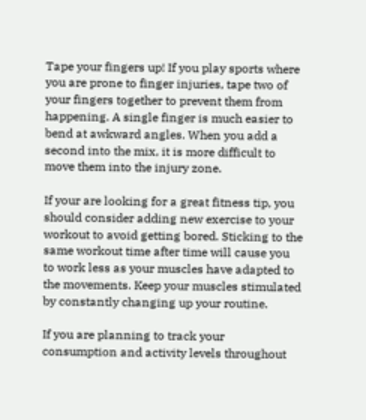Tape your fingers up! If you play sports where you are prone to finger injuries, tape two of your fingers together to prevent them from happening. A single finger is much easier to bend at awkward angles. When you add a second into the mix, it is more difficult to move them into the injury zone.

If your are looking for a great fitness tip, you should consider adding new exercise to your workout to avoid getting bored. Sticking to the same workout time after time will cause you to work less as your muscles have adapted to the movements. Keep your muscles stimulated by constantly changing up your routine.

If you are planning to track your consumption and activity levels throughout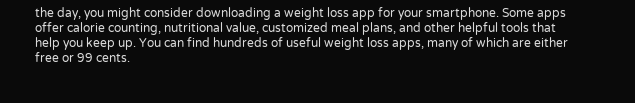the day, you might consider downloading a weight loss app for your smartphone. Some apps offer calorie counting, nutritional value, customized meal plans, and other helpful tools that help you keep up. You can find hundreds of useful weight loss apps, many of which are either free or 99 cents.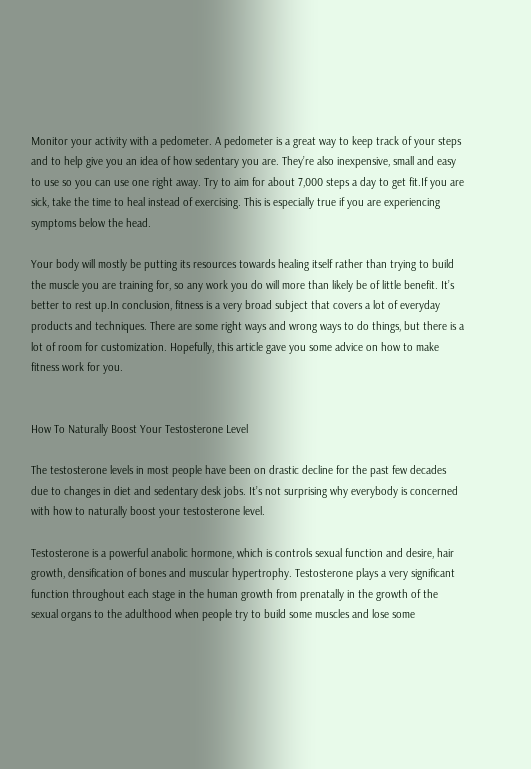Monitor your activity with a pedometer. A pedometer is a great way to keep track of your steps and to help give you an idea of how sedentary you are. They’re also inexpensive, small and easy to use so you can use one right away. Try to aim for about 7,000 steps a day to get fit.If you are sick, take the time to heal instead of exercising. This is especially true if you are experiencing symptoms below the head.

Your body will mostly be putting its resources towards healing itself rather than trying to build the muscle you are training for, so any work you do will more than likely be of little benefit. It’s better to rest up.In conclusion, fitness is a very broad subject that covers a lot of everyday products and techniques. There are some right ways and wrong ways to do things, but there is a lot of room for customization. Hopefully, this article gave you some advice on how to make fitness work for you.


How To Naturally Boost Your Testosterone Level

The testosterone levels in most people have been on drastic decline for the past few decades due to changes in diet and sedentary desk jobs. It’s not surprising why everybody is concerned with how to naturally boost your testosterone level.

Testosterone is a powerful anabolic hormone, which is controls sexual function and desire, hair growth, densification of bones and muscular hypertrophy. Testosterone plays a very significant function throughout each stage in the human growth from prenatally in the growth of the sexual organs to the adulthood when people try to build some muscles and lose some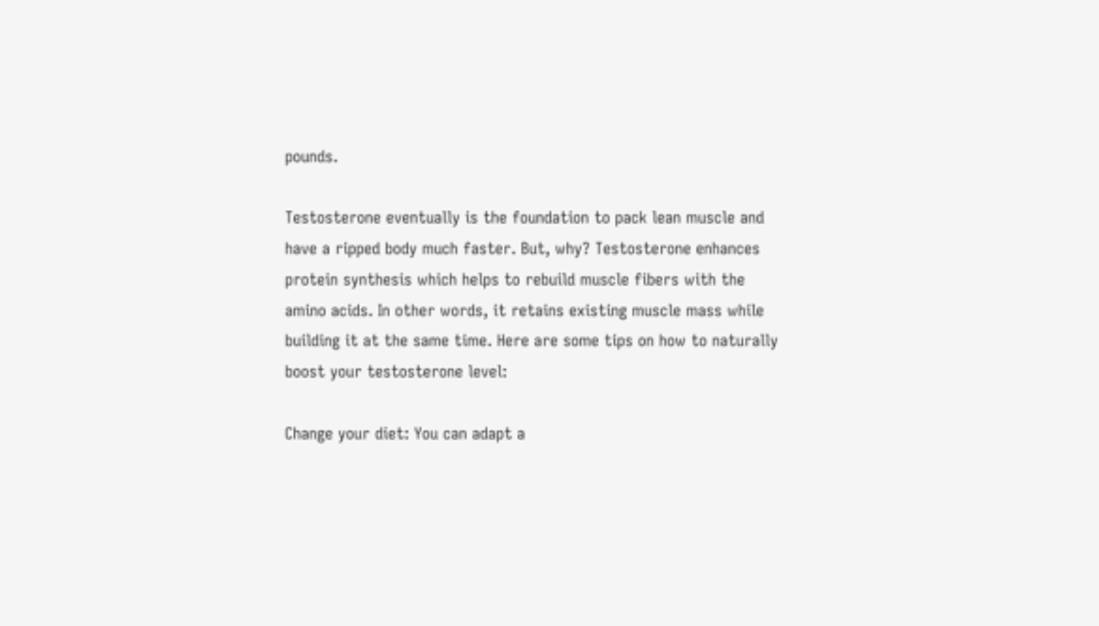pounds.

Testosterone eventually is the foundation to pack lean muscle and have a ripped body much faster. But, why? Testosterone enhances protein synthesis which helps to rebuild muscle fibers with the amino acids. In other words, it retains existing muscle mass while building it at the same time. Here are some tips on how to naturally boost your testosterone level:

Change your diet: You can adapt a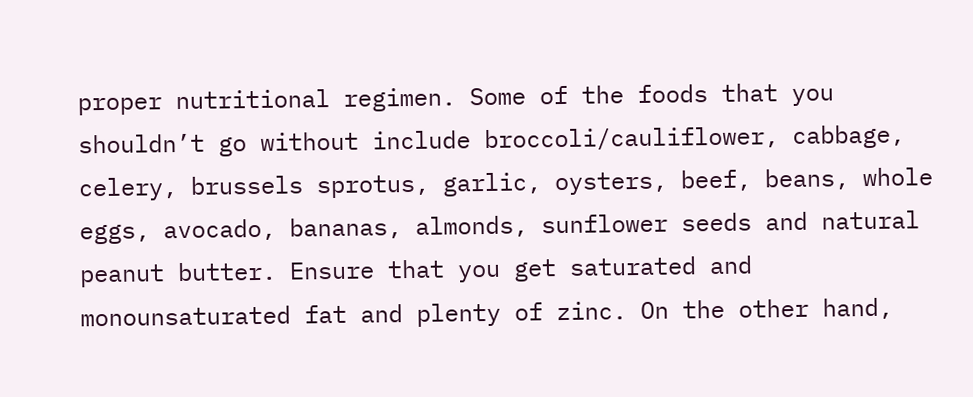proper nutritional regimen. Some of the foods that you shouldn’t go without include broccoli/cauliflower, cabbage, celery, brussels sprotus, garlic, oysters, beef, beans, whole eggs, avocado, bananas, almonds, sunflower seeds and natural peanut butter. Ensure that you get saturated and monounsaturated fat and plenty of zinc. On the other hand,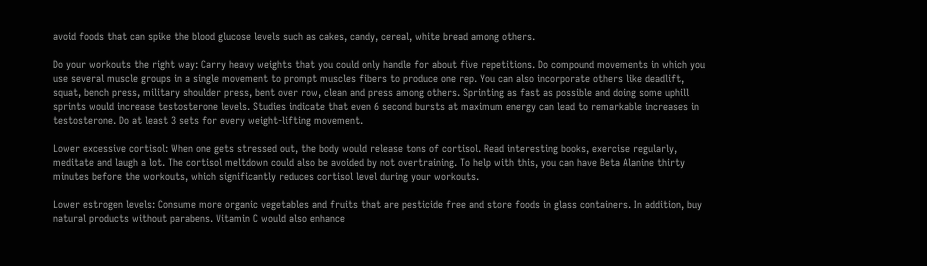avoid foods that can spike the blood glucose levels such as cakes, candy, cereal, white bread among others.

Do your workouts the right way: Carry heavy weights that you could only handle for about five repetitions. Do compound movements in which you use several muscle groups in a single movement to prompt muscles fibers to produce one rep. You can also incorporate others like deadlift, squat, bench press, military shoulder press, bent over row, clean and press among others. Sprinting as fast as possible and doing some uphill sprints would increase testosterone levels. Studies indicate that even 6 second bursts at maximum energy can lead to remarkable increases in testosterone. Do at least 3 sets for every weight-lifting movement.

Lower excessive cortisol: When one gets stressed out, the body would release tons of cortisol. Read interesting books, exercise regularly, meditate and laugh a lot. The cortisol meltdown could also be avoided by not overtraining. To help with this, you can have Beta Alanine thirty minutes before the workouts, which significantly reduces cortisol level during your workouts.

Lower estrogen levels: Consume more organic vegetables and fruits that are pesticide free and store foods in glass containers. In addition, buy natural products without parabens. Vitamin C would also enhance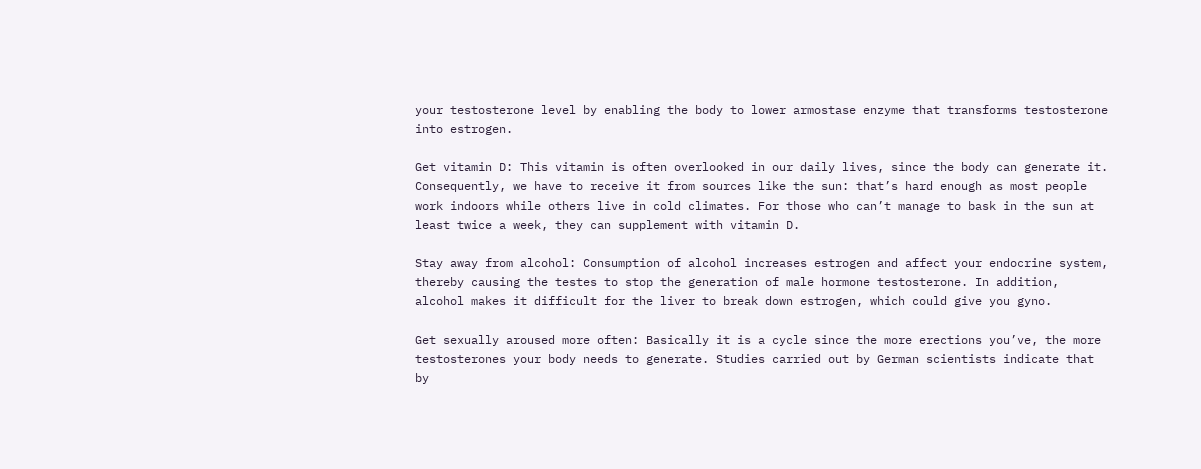your testosterone level by enabling the body to lower armostase enzyme that transforms testosterone into estrogen.

Get vitamin D: This vitamin is often overlooked in our daily lives, since the body can generate it. Consequently, we have to receive it from sources like the sun: that’s hard enough as most people work indoors while others live in cold climates. For those who can’t manage to bask in the sun at least twice a week, they can supplement with vitamin D.

Stay away from alcohol: Consumption of alcohol increases estrogen and affect your endocrine system, thereby causing the testes to stop the generation of male hormone testosterone. In addition, alcohol makes it difficult for the liver to break down estrogen, which could give you gyno.

Get sexually aroused more often: Basically it is a cycle since the more erections you’ve, the more testosterones your body needs to generate. Studies carried out by German scientists indicate that by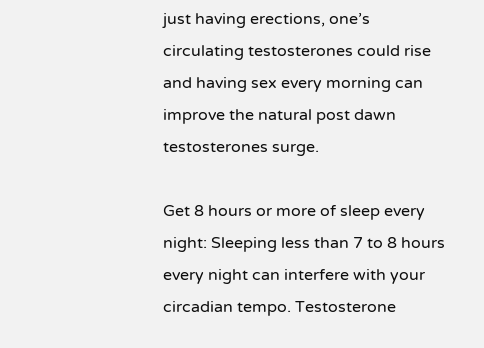just having erections, one’s circulating testosterones could rise and having sex every morning can improve the natural post dawn testosterones surge.

Get 8 hours or more of sleep every night: Sleeping less than 7 to 8 hours every night can interfere with your circadian tempo. Testosterone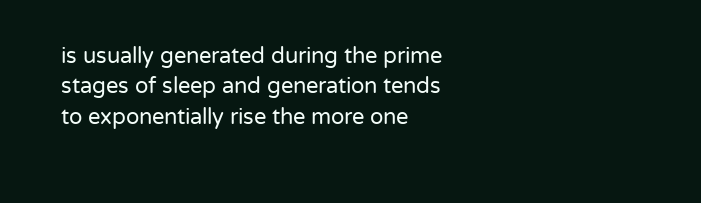is usually generated during the prime stages of sleep and generation tends to exponentially rise the more one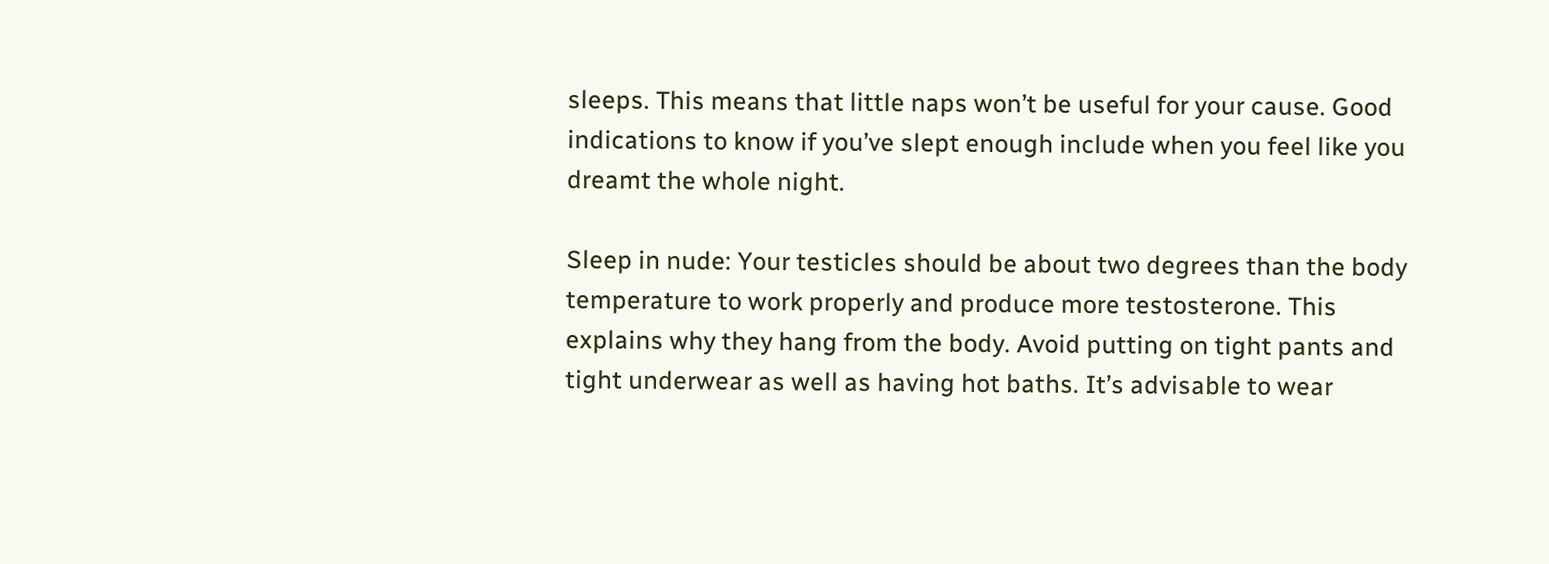sleeps. This means that little naps won’t be useful for your cause. Good indications to know if you’ve slept enough include when you feel like you dreamt the whole night.

Sleep in nude: Your testicles should be about two degrees than the body temperature to work properly and produce more testosterone. This explains why they hang from the body. Avoid putting on tight pants and tight underwear as well as having hot baths. It’s advisable to wear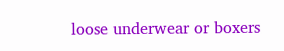loose underwear or boxers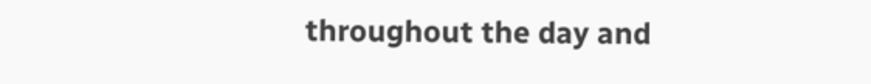throughout the day and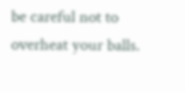be careful not to overheat your balls.